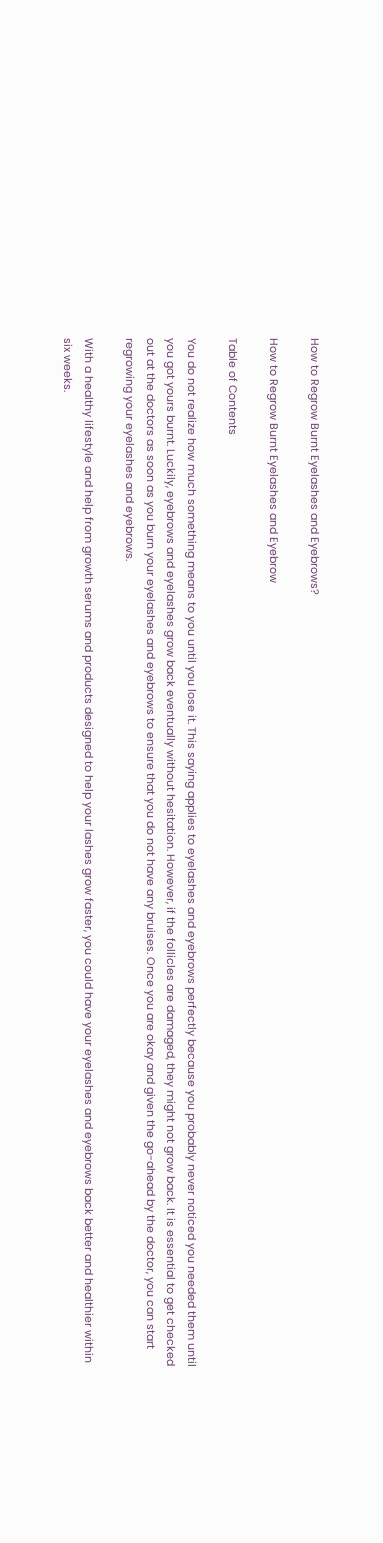How to Regrow Burnt Eyelashes and Eyebrows?

How to Regrow Burnt Eyelashes and Eyebrow

Table of Contents

You do not realize how much something means to you until you lose it. This saying applies to eyelashes and eyebrows perfectly because you probably never noticed you needed them until you got yours burnt. Luckily, eyebrows and eyelashes grow back eventually without hesitation. However, if the follicles are damaged, they might not grow back. It is essential to get checked out at the doctors as soon as you burn your eyelashes and eyebrows to ensure that you do not have any bruises. Once you are okay and given the go-ahead by the doctor, you can start regrowing your eyelashes and eyebrows.

With a healthy lifestyle and help from growth serums and products designed to help your lashes grow faster, you could have your eyelashes and eyebrows back better and healthier within six weeks.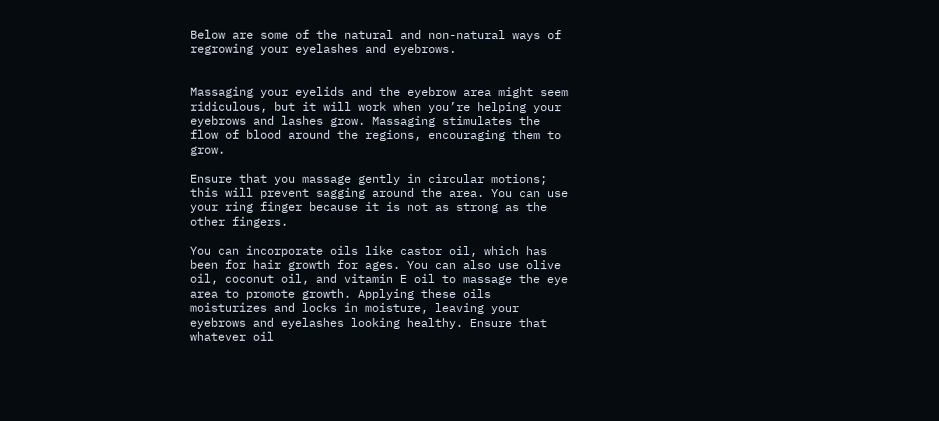Below are some of the natural and non-natural ways of regrowing your eyelashes and eyebrows.


Massaging your eyelids and the eyebrow area might seem ridiculous, but it will work when you’re helping your eyebrows and lashes grow. Massaging stimulates the flow of blood around the regions, encouraging them to grow.

Ensure that you massage gently in circular motions; this will prevent sagging around the area. You can use your ring finger because it is not as strong as the other fingers.

You can incorporate oils like castor oil, which has been for hair growth for ages. You can also use olive oil, coconut oil, and vitamin E oil to massage the eye area to promote growth. Applying these oils moisturizes and locks in moisture, leaving your eyebrows and eyelashes looking healthy. Ensure that whatever oil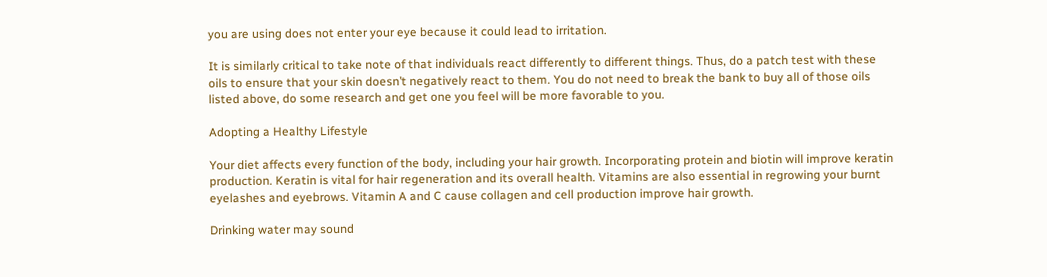you are using does not enter your eye because it could lead to irritation.

It is similarly critical to take note of that individuals react differently to different things. Thus, do a patch test with these oils to ensure that your skin doesn’t negatively react to them. You do not need to break the bank to buy all of those oils listed above, do some research and get one you feel will be more favorable to you.

Adopting a Healthy Lifestyle

Your diet affects every function of the body, including your hair growth. Incorporating protein and biotin will improve keratin production. Keratin is vital for hair regeneration and its overall health. Vitamins are also essential in regrowing your burnt eyelashes and eyebrows. Vitamin A and C cause collagen and cell production improve hair growth.

Drinking water may sound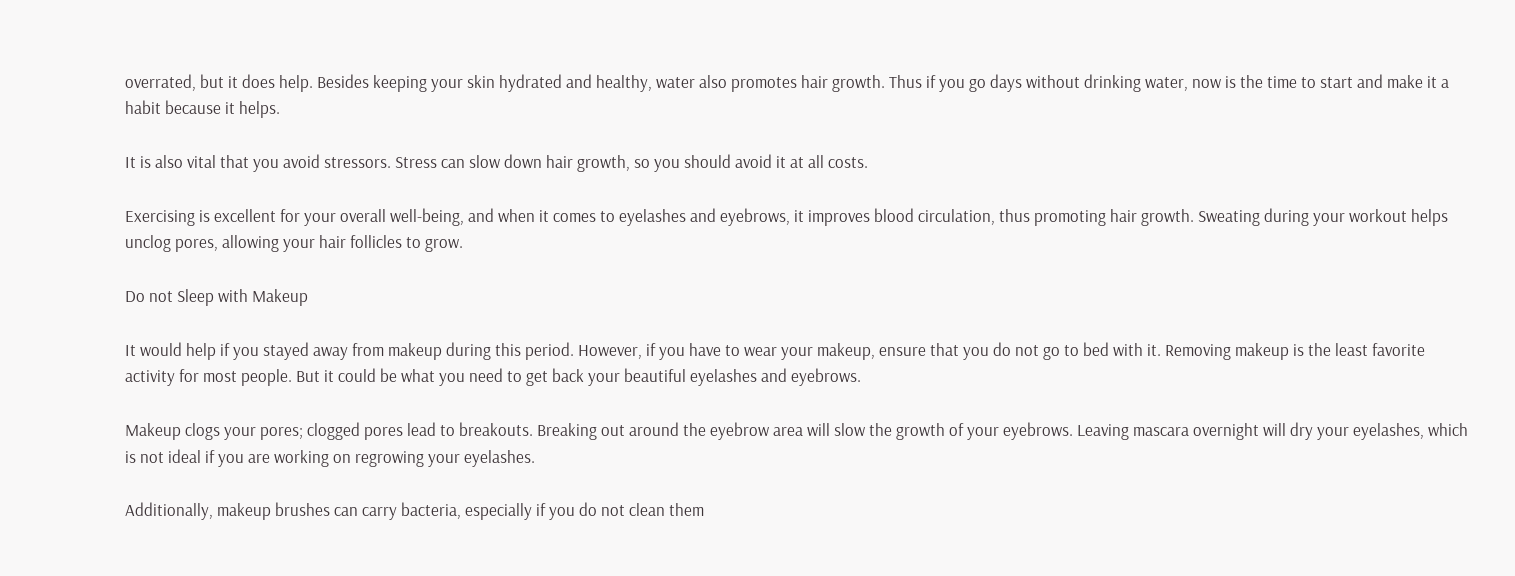overrated, but it does help. Besides keeping your skin hydrated and healthy, water also promotes hair growth. Thus if you go days without drinking water, now is the time to start and make it a habit because it helps.

It is also vital that you avoid stressors. Stress can slow down hair growth, so you should avoid it at all costs.

Exercising is excellent for your overall well-being, and when it comes to eyelashes and eyebrows, it improves blood circulation, thus promoting hair growth. Sweating during your workout helps unclog pores, allowing your hair follicles to grow.

Do not Sleep with Makeup

It would help if you stayed away from makeup during this period. However, if you have to wear your makeup, ensure that you do not go to bed with it. Removing makeup is the least favorite activity for most people. But it could be what you need to get back your beautiful eyelashes and eyebrows.

Makeup clogs your pores; clogged pores lead to breakouts. Breaking out around the eyebrow area will slow the growth of your eyebrows. Leaving mascara overnight will dry your eyelashes, which is not ideal if you are working on regrowing your eyelashes.

Additionally, makeup brushes can carry bacteria, especially if you do not clean them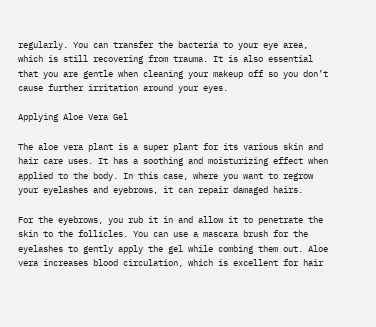regularly. You can transfer the bacteria to your eye area, which is still recovering from trauma. It is also essential that you are gentle when cleaning your makeup off so you don’t cause further irritation around your eyes.

Applying Aloe Vera Gel

The aloe vera plant is a super plant for its various skin and hair care uses. It has a soothing and moisturizing effect when applied to the body. In this case, where you want to regrow your eyelashes and eyebrows, it can repair damaged hairs.

For the eyebrows, you rub it in and allow it to penetrate the skin to the follicles. You can use a mascara brush for the eyelashes to gently apply the gel while combing them out. Aloe vera increases blood circulation, which is excellent for hair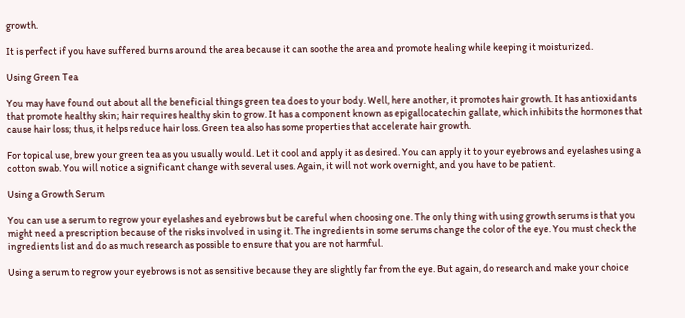growth.

It is perfect if you have suffered burns around the area because it can soothe the area and promote healing while keeping it moisturized.

Using Green Tea

You may have found out about all the beneficial things green tea does to your body. Well, here another, it promotes hair growth. It has antioxidants that promote healthy skin; hair requires healthy skin to grow. It has a component known as epigallocatechin gallate, which inhibits the hormones that cause hair loss; thus, it helps reduce hair loss. Green tea also has some properties that accelerate hair growth.

For topical use, brew your green tea as you usually would. Let it cool and apply it as desired. You can apply it to your eyebrows and eyelashes using a cotton swab. You will notice a significant change with several uses. Again, it will not work overnight, and you have to be patient.

Using a Growth Serum

You can use a serum to regrow your eyelashes and eyebrows but be careful when choosing one. The only thing with using growth serums is that you might need a prescription because of the risks involved in using it. The ingredients in some serums change the color of the eye. You must check the ingredients list and do as much research as possible to ensure that you are not harmful.

Using a serum to regrow your eyebrows is not as sensitive because they are slightly far from the eye. But again, do research and make your choice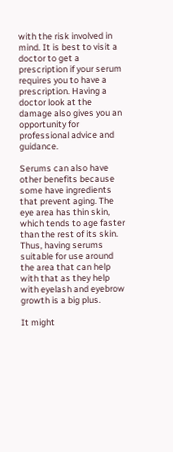with the risk involved in mind. It is best to visit a doctor to get a prescription if your serum requires you to have a prescription. Having a doctor look at the damage also gives you an opportunity for professional advice and guidance.

Serums can also have other benefits because some have ingredients that prevent aging. The eye area has thin skin, which tends to age faster than the rest of its skin. Thus, having serums suitable for use around the area that can help with that as they help with eyelash and eyebrow growth is a big plus.

It might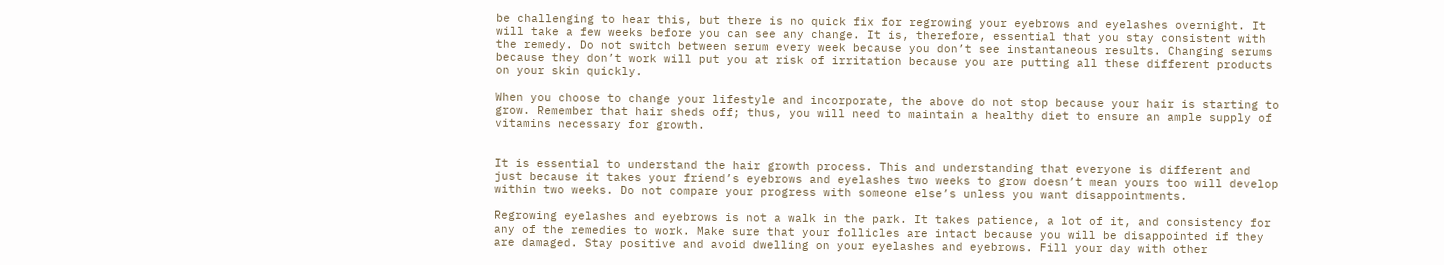be challenging to hear this, but there is no quick fix for regrowing your eyebrows and eyelashes overnight. It will take a few weeks before you can see any change. It is, therefore, essential that you stay consistent with the remedy. Do not switch between serum every week because you don’t see instantaneous results. Changing serums because they don’t work will put you at risk of irritation because you are putting all these different products on your skin quickly.

When you choose to change your lifestyle and incorporate, the above do not stop because your hair is starting to grow. Remember that hair sheds off; thus, you will need to maintain a healthy diet to ensure an ample supply of vitamins necessary for growth.


It is essential to understand the hair growth process. This and understanding that everyone is different and just because it takes your friend’s eyebrows and eyelashes two weeks to grow doesn’t mean yours too will develop within two weeks. Do not compare your progress with someone else’s unless you want disappointments.

Regrowing eyelashes and eyebrows is not a walk in the park. It takes patience, a lot of it, and consistency for any of the remedies to work. Make sure that your follicles are intact because you will be disappointed if they are damaged. Stay positive and avoid dwelling on your eyelashes and eyebrows. Fill your day with other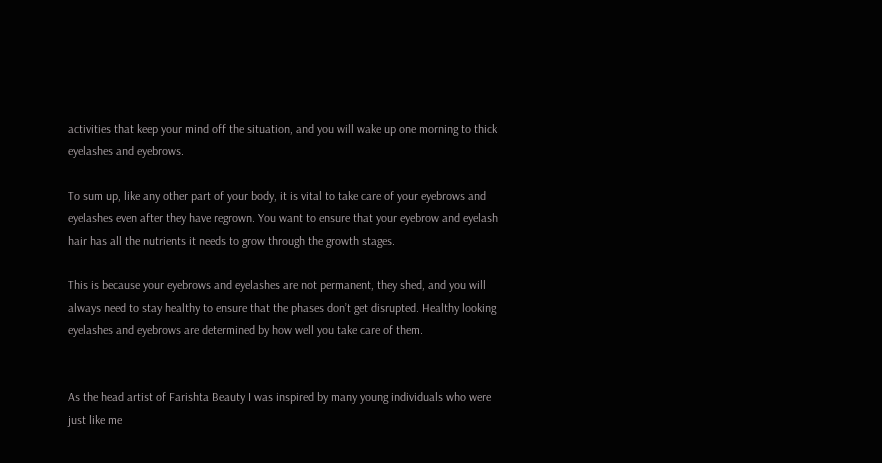activities that keep your mind off the situation, and you will wake up one morning to thick eyelashes and eyebrows.

To sum up, like any other part of your body, it is vital to take care of your eyebrows and eyelashes even after they have regrown. You want to ensure that your eyebrow and eyelash hair has all the nutrients it needs to grow through the growth stages.

This is because your eyebrows and eyelashes are not permanent, they shed, and you will always need to stay healthy to ensure that the phases don’t get disrupted. Healthy looking eyelashes and eyebrows are determined by how well you take care of them.


As the head artist of Farishta Beauty I was inspired by many young individuals who were just like me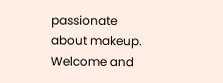passionate about makeup.
Welcome and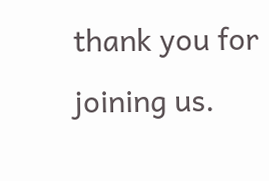thank you for joining us.